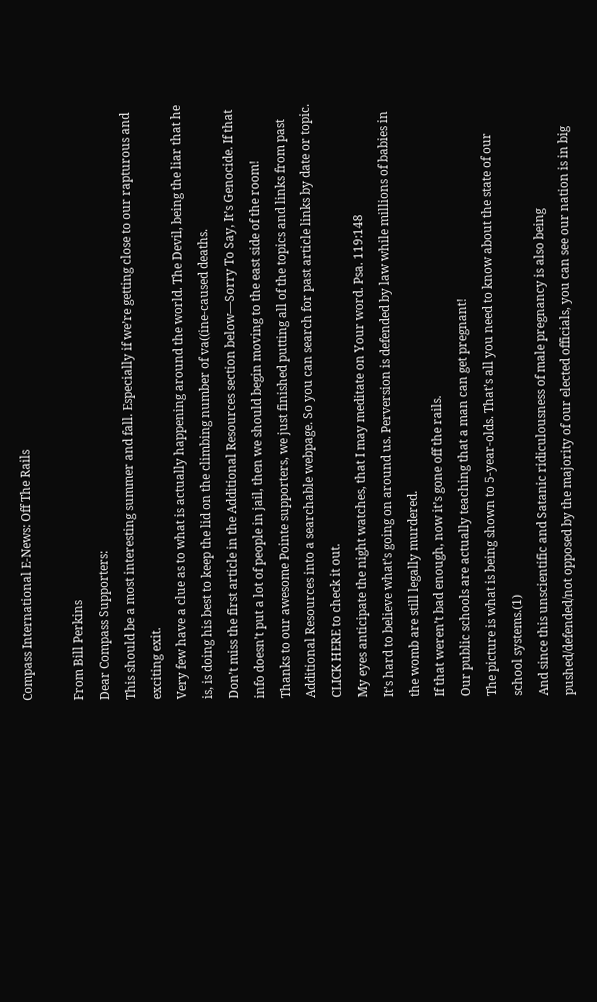Compass International E-News: Off The Rails

From Bill Perkins
Dear Compass Supporters:
This should be a most interesting summer and fall. Especially if we’re getting close to our rapturous and exciting exit.
Very few have a clue as to what is actually happening around the world. The Devil, being the liar that he is, is doing his best to keep the lid on the climbing number of va((ine-caused deaths.
Don’t miss the first article in the Additional Resources section below—Sorry To Say, It’s Genocide. If that info doesn’t put a lot of people in jail, then we should begin moving to the east side of the room!
Thanks to our awesome Pointe supporters, we just finished putting all of the topics and links from past Additional Resources into a searchable webpage. So you can search for past article links by date or topic. CLICK HERE to check it out.
My eyes anticipate the night watches, that I may meditate on Your word. Psa. 119:148
It’s hard to believe what’s going on around us. Perversion is defended by law while millions of babies in the womb are still legally murdered.
If that weren’t bad enough, now it’s gone off the rails.
Our public schools are actually teaching that a man can get pregnant!
The picture is what is being shown to 5-year-olds. That’s all you need to know about the state of our school systems.(1)
And since this unscientific and Satanic ridiculousness of male pregnancy is also being pushed/defended/not opposed by the majority of our elected officials, you can see our nation is in big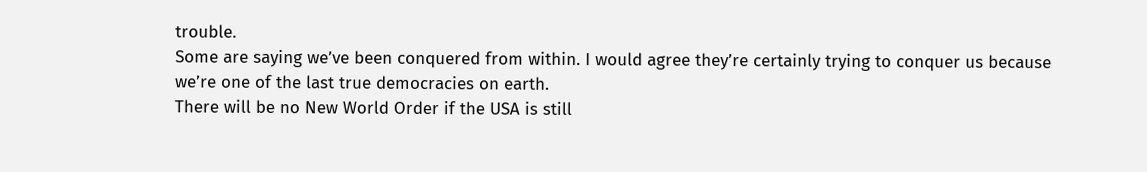trouble.
Some are saying we’ve been conquered from within. I would agree they’re certainly trying to conquer us because we’re one of the last true democracies on earth.
There will be no New World Order if the USA is still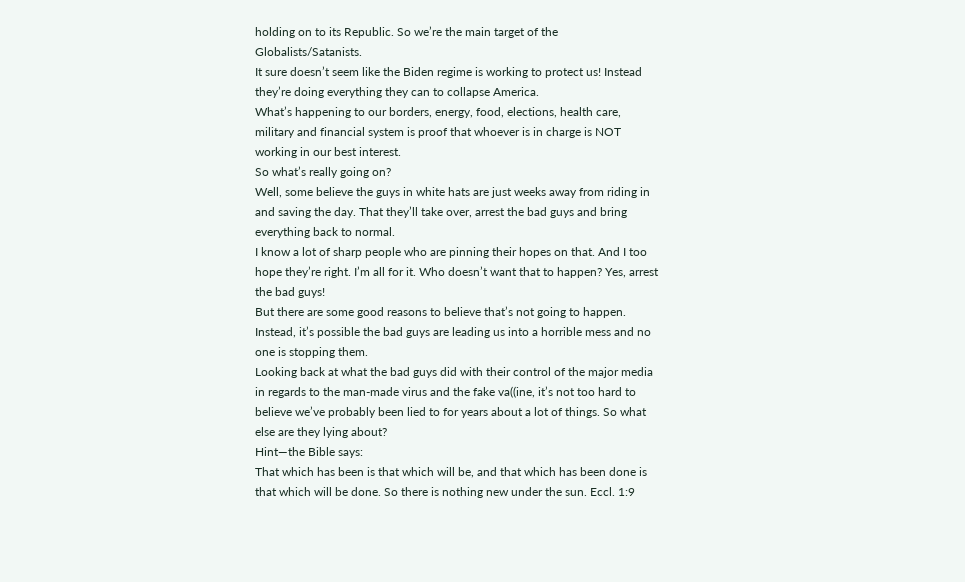holding on to its Republic. So we’re the main target of the Globalists/Satanists.
It sure doesn’t seem like the Biden regime is working to protect us! Instead they’re doing everything they can to collapse America.
What’s happening to our borders, energy, food, elections, health care, military and financial system is proof that whoever is in charge is NOT working in our best interest.
So what’s really going on?
Well, some believe the guys in white hats are just weeks away from riding in and saving the day. That they’ll take over, arrest the bad guys and bring everything back to normal.
I know a lot of sharp people who are pinning their hopes on that. And I too hope they’re right. I’m all for it. Who doesn’t want that to happen? Yes, arrest the bad guys!
But there are some good reasons to believe that’s not going to happen. Instead, it’s possible the bad guys are leading us into a horrible mess and no one is stopping them.
Looking back at what the bad guys did with their control of the major media in regards to the man-made virus and the fake va((ine, it’s not too hard to believe we’ve probably been lied to for years about a lot of things. So what else are they lying about?
Hint—the Bible says:
That which has been is that which will be, and that which has been done is that which will be done. So there is nothing new under the sun. Eccl. 1:9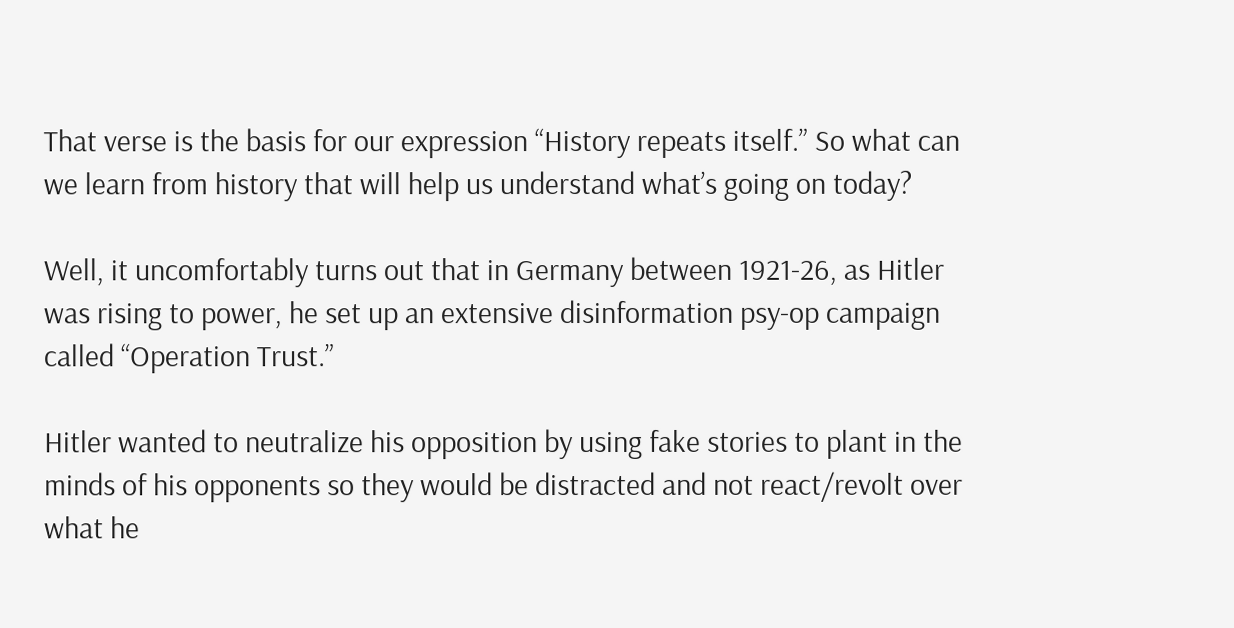That verse is the basis for our expression “History repeats itself.” So what can we learn from history that will help us understand what’s going on today?

Well, it uncomfortably turns out that in Germany between 1921-26, as Hitler was rising to power, he set up an extensive disinformation psy-op campaign called “Operation Trust.”

Hitler wanted to neutralize his opposition by using fake stories to plant in the minds of his opponents so they would be distracted and not react/revolt over what he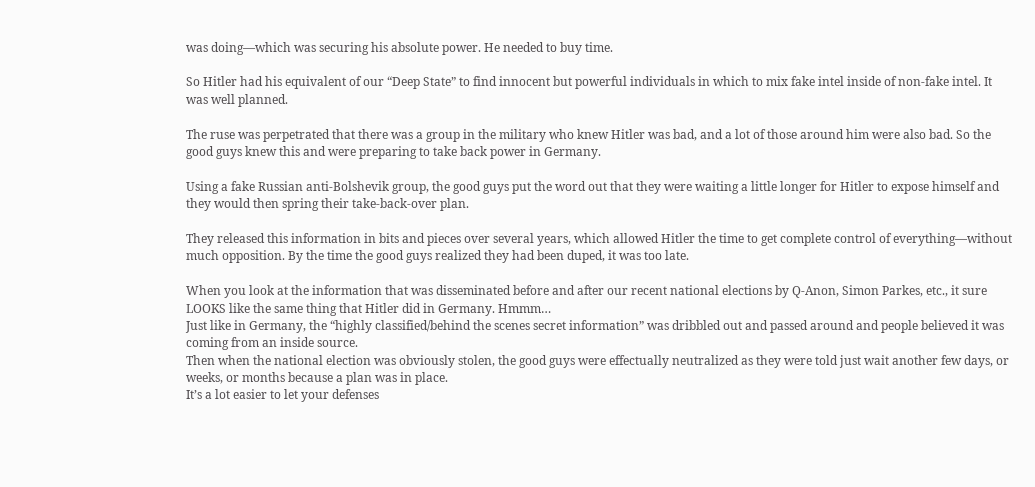was doing—which was securing his absolute power. He needed to buy time.

So Hitler had his equivalent of our “Deep State” to find innocent but powerful individuals in which to mix fake intel inside of non-fake intel. It was well planned.

The ruse was perpetrated that there was a group in the military who knew Hitler was bad, and a lot of those around him were also bad. So the good guys knew this and were preparing to take back power in Germany.

Using a fake Russian anti-Bolshevik group, the good guys put the word out that they were waiting a little longer for Hitler to expose himself and they would then spring their take-back-over plan.

They released this information in bits and pieces over several years, which allowed Hitler the time to get complete control of everything—without much opposition. By the time the good guys realized they had been duped, it was too late.

When you look at the information that was disseminated before and after our recent national elections by Q-Anon, Simon Parkes, etc., it sure LOOKS like the same thing that Hitler did in Germany. Hmmm…
Just like in Germany, the “highly classified/behind the scenes secret information” was dribbled out and passed around and people believed it was coming from an inside source.
Then when the national election was obviously stolen, the good guys were effectually neutralized as they were told just wait another few days, or weeks, or months because a plan was in place.
It’s a lot easier to let your defenses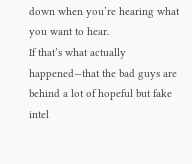down when you’re hearing what you want to hear.
If that’s what actually happened—that the bad guys are behind a lot of hopeful but fake intel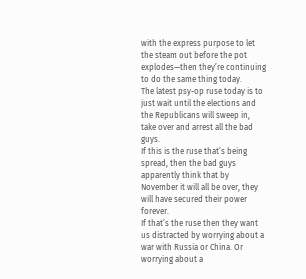with the express purpose to let the steam out before the pot explodes—then they’re continuing to do the same thing today.
The latest psy-op ruse today is to just wait until the elections and the Republicans will sweep in, take over and arrest all the bad guys.
If this is the ruse that’s being spread, then the bad guys apparently think that by November it will all be over, they will have secured their power forever.
If that’s the ruse then they want us distracted by worrying about a war with Russia or China. Or worrying about a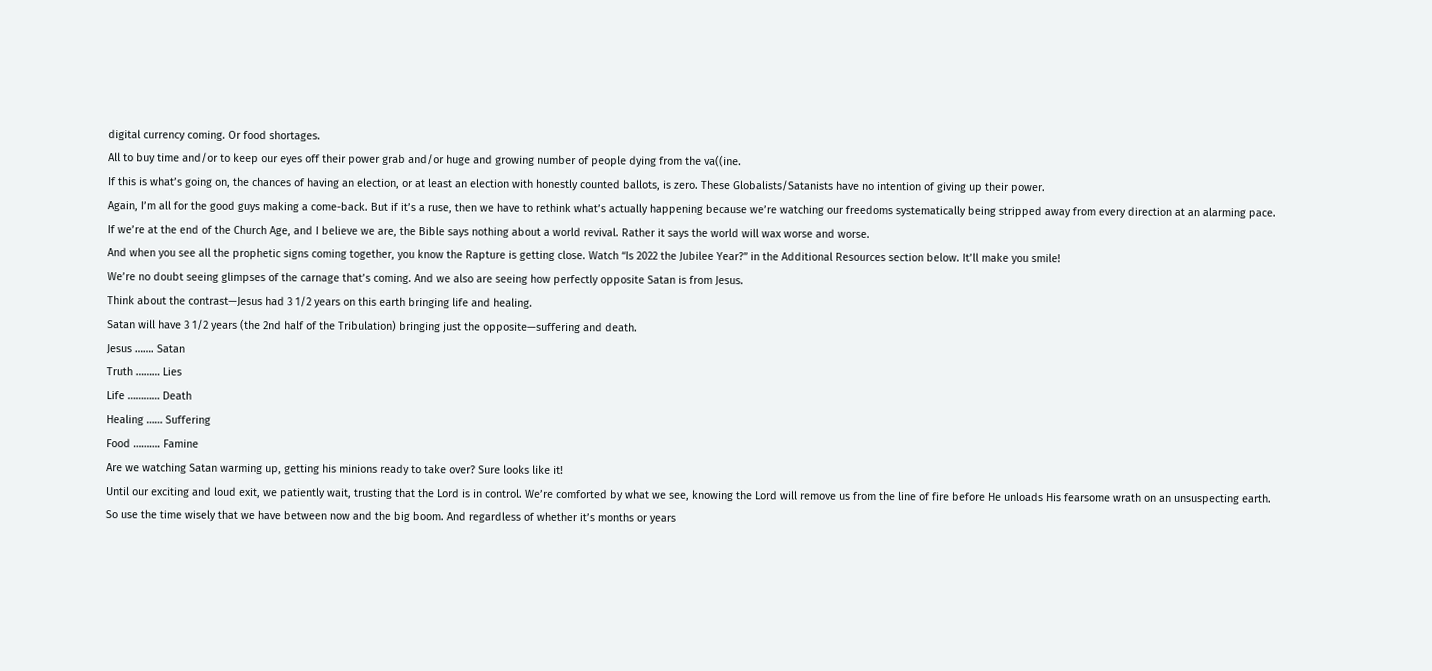digital currency coming. Or food shortages.
All to buy time and/or to keep our eyes off their power grab and/or huge and growing number of people dying from the va((ine.
If this is what’s going on, the chances of having an election, or at least an election with honestly counted ballots, is zero. These Globalists/Satanists have no intention of giving up their power.
Again, I’m all for the good guys making a come-back. But if it’s a ruse, then we have to rethink what’s actually happening because we’re watching our freedoms systematically being stripped away from every direction at an alarming pace.
If we’re at the end of the Church Age, and I believe we are, the Bible says nothing about a world revival. Rather it says the world will wax worse and worse.
And when you see all the prophetic signs coming together, you know the Rapture is getting close. Watch “Is 2022 the Jubilee Year?” in the Additional Resources section below. It’ll make you smile!
We’re no doubt seeing glimpses of the carnage that’s coming. And we also are seeing how perfectly opposite Satan is from Jesus.
Think about the contrast—Jesus had 3 1/2 years on this earth bringing life and healing.
Satan will have 3 1/2 years (the 2nd half of the Tribulation) bringing just the opposite—suffering and death.
Jesus ……. Satan
Truth ……… Lies
Life ………… Death
Healing …… Suffering
Food ………. Famine
Are we watching Satan warming up, getting his minions ready to take over? Sure looks like it!
Until our exciting and loud exit, we patiently wait, trusting that the Lord is in control. We’re comforted by what we see, knowing the Lord will remove us from the line of fire before He unloads His fearsome wrath on an unsuspecting earth.
So use the time wisely that we have between now and the big boom. And regardless of whether it’s months or years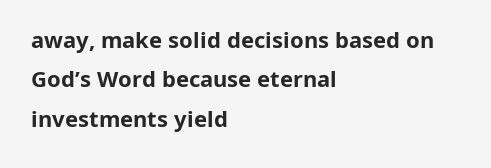away, make solid decisions based on God’s Word because eternal investments yield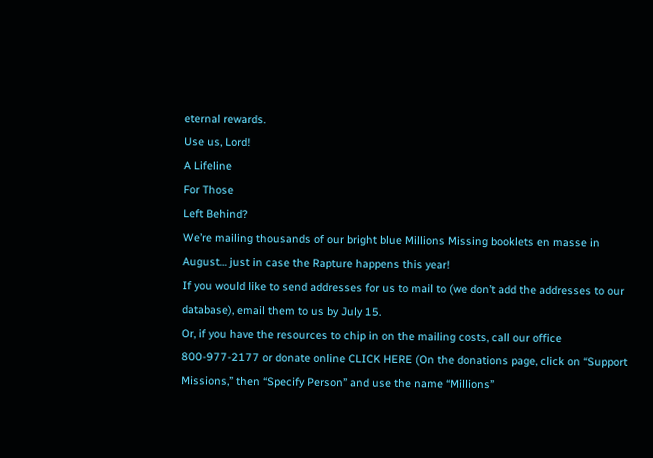eternal rewards.
Use us, Lord!
A Lifeline
For Those
Left Behind?
We’re mailing thousands of our bright blue Millions Missing booklets en masse in August… just in case the Rapture happens this year!
If you would like to send addresses for us to mail to (we don’t add the addresses to our database), email them to us by July 15.
Or, if you have the resources to chip in on the mailing costs, call our office 800-977-2177 or donate online CLICK HERE (On the donations page, click on “Support Missions,” then “Specify Person” and use the name “Millions”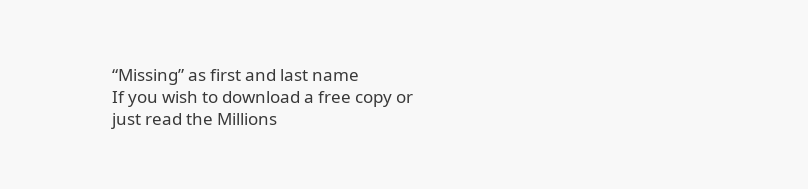“Missing” as first and last name
If you wish to download a free copy or just read the Millions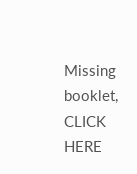Missing booklet, CLICK HERE